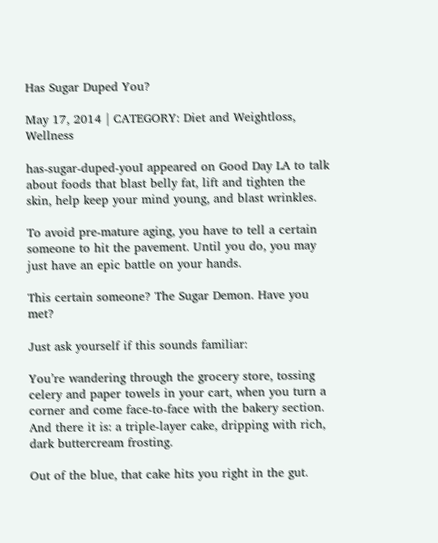Has Sugar Duped You?

May 17, 2014 | CATEGORY: Diet and Weightloss, Wellness

has-sugar-duped-youI appeared on Good Day LA to talk about foods that blast belly fat, lift and tighten the skin, help keep your mind young, and blast wrinkles.

To avoid pre-mature aging, you have to tell a certain someone to hit the pavement. Until you do, you may just have an epic battle on your hands.

This certain someone? The Sugar Demon. Have you met?

Just ask yourself if this sounds familiar:

You’re wandering through the grocery store, tossing celery and paper towels in your cart, when you turn a corner and come face-to-face with the bakery section. And there it is: a triple-layer cake, dripping with rich, dark buttercream frosting.

Out of the blue, that cake hits you right in the gut.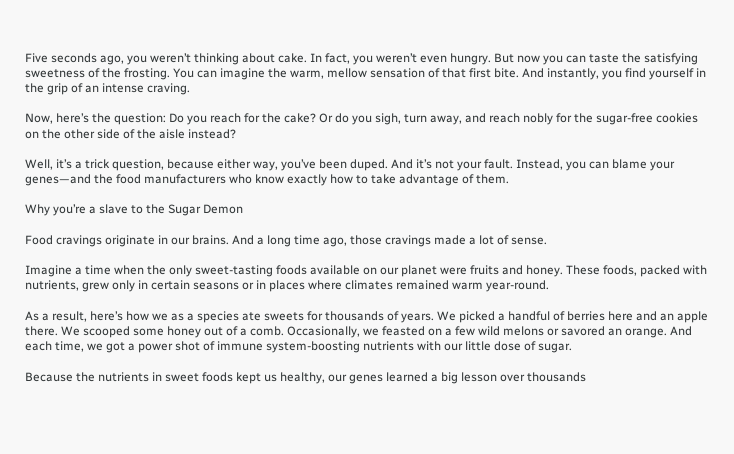Five seconds ago, you weren’t thinking about cake. In fact, you weren’t even hungry. But now you can taste the satisfying sweetness of the frosting. You can imagine the warm, mellow sensation of that first bite. And instantly, you find yourself in the grip of an intense craving.

Now, here’s the question: Do you reach for the cake? Or do you sigh, turn away, and reach nobly for the sugar-free cookies on the other side of the aisle instead?

Well, it’s a trick question, because either way, you’ve been duped. And it’s not your fault. Instead, you can blame your genes—and the food manufacturers who know exactly how to take advantage of them.

Why you’re a slave to the Sugar Demon

Food cravings originate in our brains. And a long time ago, those cravings made a lot of sense.

Imagine a time when the only sweet-tasting foods available on our planet were fruits and honey. These foods, packed with nutrients, grew only in certain seasons or in places where climates remained warm year-round.

As a result, here’s how we as a species ate sweets for thousands of years. We picked a handful of berries here and an apple there. We scooped some honey out of a comb. Occasionally, we feasted on a few wild melons or savored an orange. And each time, we got a power shot of immune system-boosting nutrients with our little dose of sugar.

Because the nutrients in sweet foods kept us healthy, our genes learned a big lesson over thousands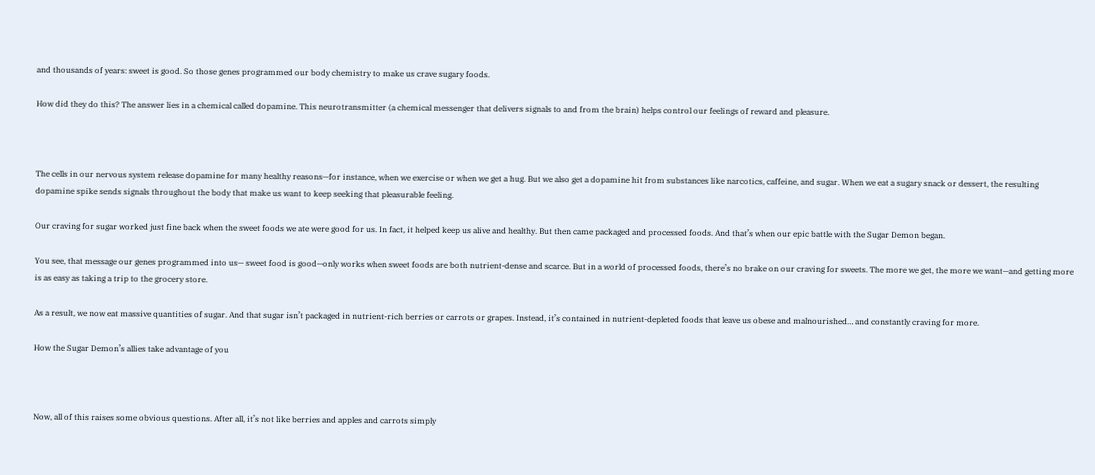and thousands of years: sweet is good. So those genes programmed our body chemistry to make us crave sugary foods.

How did they do this? The answer lies in a chemical called dopamine. This neurotransmitter (a chemical messenger that delivers signals to and from the brain) helps control our feelings of reward and pleasure.



The cells in our nervous system release dopamine for many healthy reasons—for instance, when we exercise or when we get a hug. But we also get a dopamine hit from substances like narcotics, caffeine, and sugar. When we eat a sugary snack or dessert, the resulting dopamine spike sends signals throughout the body that make us want to keep seeking that pleasurable feeling.

Our craving for sugar worked just fine back when the sweet foods we ate were good for us. In fact, it helped keep us alive and healthy. But then came packaged and processed foods. And that’s when our epic battle with the Sugar Demon began.

You see, that message our genes programmed into us— sweet food is good—only works when sweet foods are both nutrient-dense and scarce. But in a world of processed foods, there’s no brake on our craving for sweets. The more we get, the more we want—and getting more is as easy as taking a trip to the grocery store.

As a result, we now eat massive quantities of sugar. And that sugar isn’t packaged in nutrient-rich berries or carrots or grapes. Instead, it’s contained in nutrient-depleted foods that leave us obese and malnourished… and constantly craving for more.

How the Sugar Demon’s allies take advantage of you



Now, all of this raises some obvious questions. After all, it’s not like berries and apples and carrots simply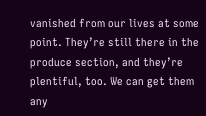vanished from our lives at some point. They’re still there in the produce section, and they’re plentiful, too. We can get them any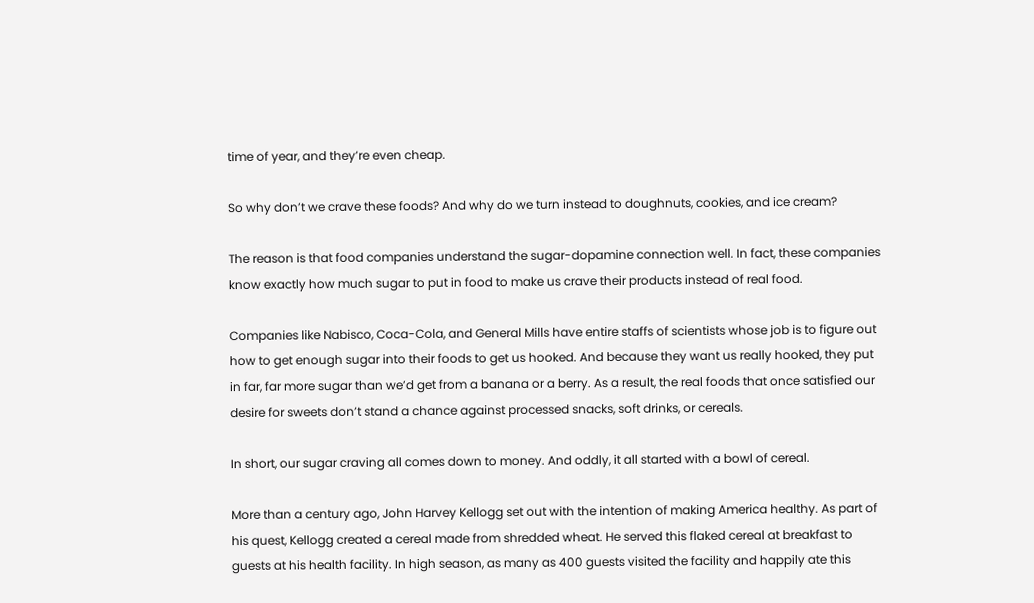time of year, and they’re even cheap.

So why don’t we crave these foods? And why do we turn instead to doughnuts, cookies, and ice cream?

The reason is that food companies understand the sugar-dopamine connection well. In fact, these companies know exactly how much sugar to put in food to make us crave their products instead of real food.

Companies like Nabisco, Coca-Cola, and General Mills have entire staffs of scientists whose job is to figure out how to get enough sugar into their foods to get us hooked. And because they want us really hooked, they put in far, far more sugar than we’d get from a banana or a berry. As a result, the real foods that once satisfied our desire for sweets don’t stand a chance against processed snacks, soft drinks, or cereals.

In short, our sugar craving all comes down to money. And oddly, it all started with a bowl of cereal.

More than a century ago, John Harvey Kellogg set out with the intention of making America healthy. As part of his quest, Kellogg created a cereal made from shredded wheat. He served this flaked cereal at breakfast to guests at his health facility. In high season, as many as 400 guests visited the facility and happily ate this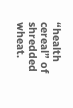“health cereal” of shredded wheat.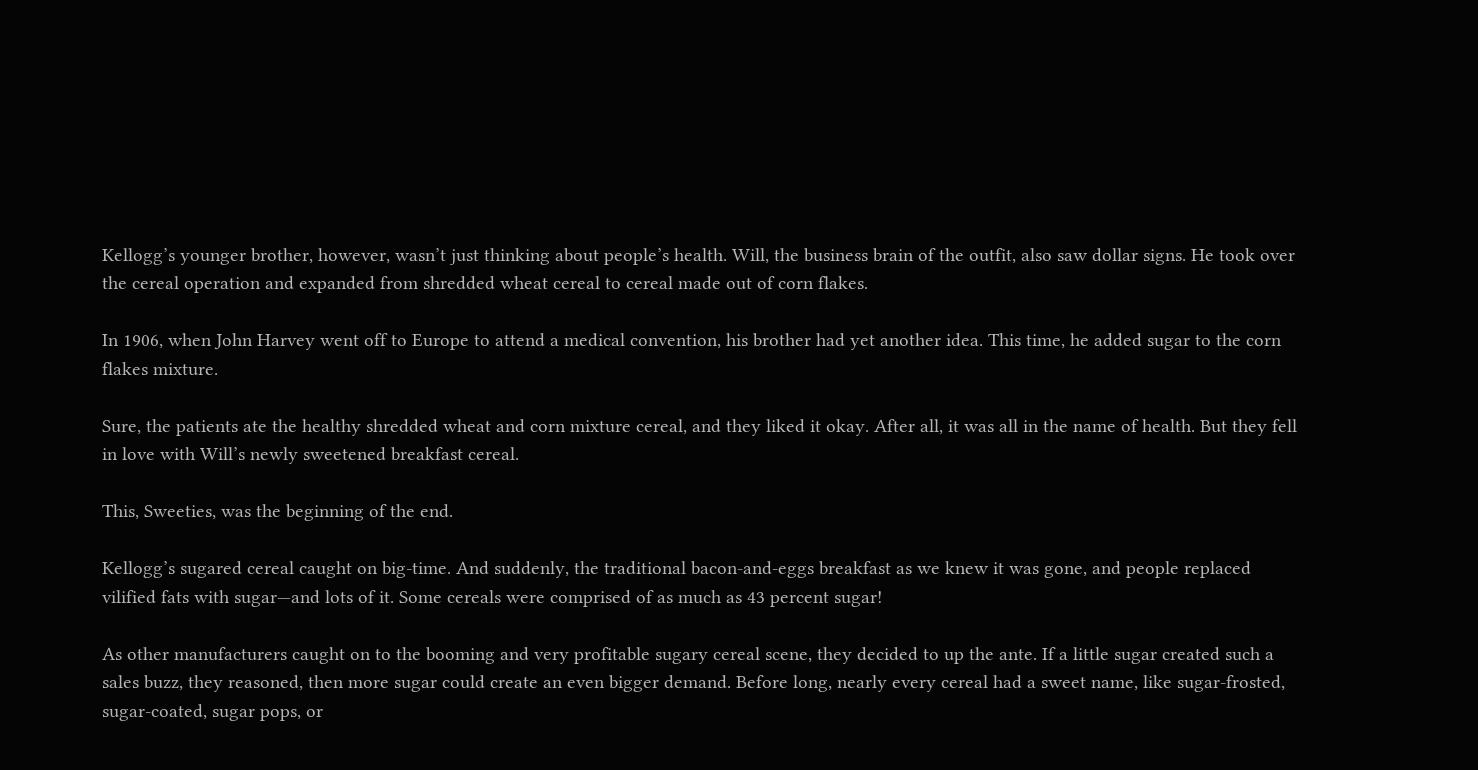Kellogg’s younger brother, however, wasn’t just thinking about people’s health. Will, the business brain of the outfit, also saw dollar signs. He took over the cereal operation and expanded from shredded wheat cereal to cereal made out of corn flakes.

In 1906, when John Harvey went off to Europe to attend a medical convention, his brother had yet another idea. This time, he added sugar to the corn flakes mixture.

Sure, the patients ate the healthy shredded wheat and corn mixture cereal, and they liked it okay. After all, it was all in the name of health. But they fell in love with Will’s newly sweetened breakfast cereal.

This, Sweeties, was the beginning of the end.

Kellogg’s sugared cereal caught on big-time. And suddenly, the traditional bacon-and-eggs breakfast as we knew it was gone, and people replaced vilified fats with sugar—and lots of it. Some cereals were comprised of as much as 43 percent sugar!

As other manufacturers caught on to the booming and very profitable sugary cereal scene, they decided to up the ante. If a little sugar created such a sales buzz, they reasoned, then more sugar could create an even bigger demand. Before long, nearly every cereal had a sweet name, like sugar-frosted, sugar-coated, sugar pops, or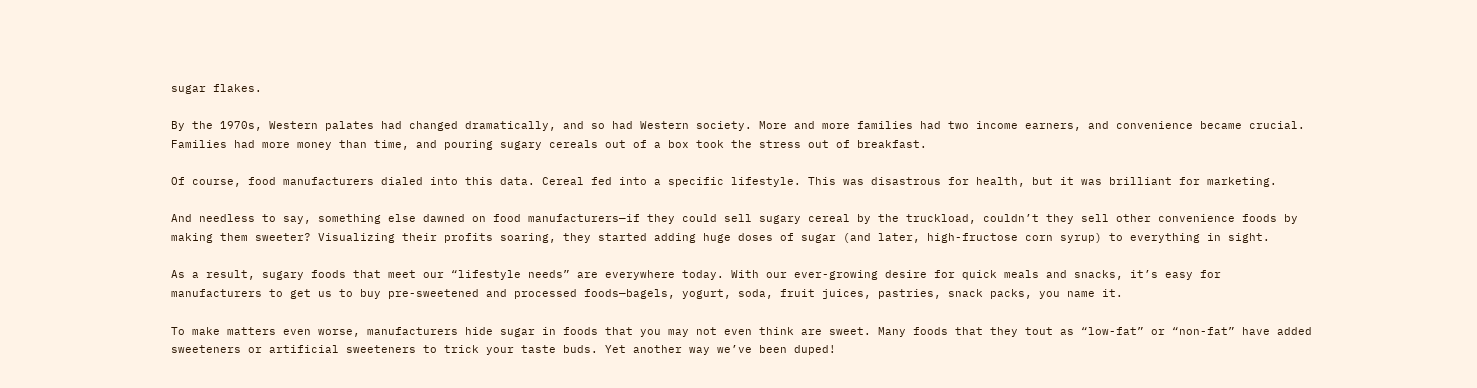sugar flakes.

By the 1970s, Western palates had changed dramatically, and so had Western society. More and more families had two income earners, and convenience became crucial. Families had more money than time, and pouring sugary cereals out of a box took the stress out of breakfast.

Of course, food manufacturers dialed into this data. Cereal fed into a specific lifestyle. This was disastrous for health, but it was brilliant for marketing.

And needless to say, something else dawned on food manufacturers—if they could sell sugary cereal by the truckload, couldn’t they sell other convenience foods by making them sweeter? Visualizing their profits soaring, they started adding huge doses of sugar (and later, high-fructose corn syrup) to everything in sight.

As a result, sugary foods that meet our “lifestyle needs” are everywhere today. With our ever-growing desire for quick meals and snacks, it’s easy for manufacturers to get us to buy pre-sweetened and processed foods—bagels, yogurt, soda, fruit juices, pastries, snack packs, you name it.

To make matters even worse, manufacturers hide sugar in foods that you may not even think are sweet. Many foods that they tout as “low-fat” or “non-fat” have added sweeteners or artificial sweeteners to trick your taste buds. Yet another way we’ve been duped!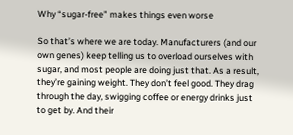Why “sugar-free” makes things even worse

So that’s where we are today. Manufacturers (and our own genes) keep telling us to overload ourselves with sugar, and most people are doing just that. As a result, they’re gaining weight. They don’t feel good. They drag through the day, swigging coffee or energy drinks just to get by. And their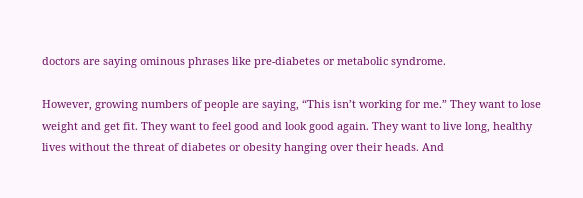doctors are saying ominous phrases like pre-diabetes or metabolic syndrome.

However, growing numbers of people are saying, “This isn’t working for me.” They want to lose weight and get fit. They want to feel good and look good again. They want to live long, healthy lives without the threat of diabetes or obesity hanging over their heads. And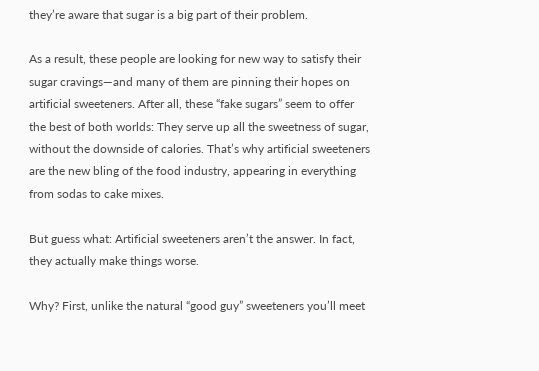they’re aware that sugar is a big part of their problem.

As a result, these people are looking for new way to satisfy their sugar cravings—and many of them are pinning their hopes on artificial sweeteners. After all, these “fake sugars” seem to offer the best of both worlds: They serve up all the sweetness of sugar, without the downside of calories. That’s why artificial sweeteners are the new bling of the food industry, appearing in everything from sodas to cake mixes.

But guess what: Artificial sweeteners aren’t the answer. In fact, they actually make things worse.

Why? First, unlike the natural “good guy” sweeteners you’ll meet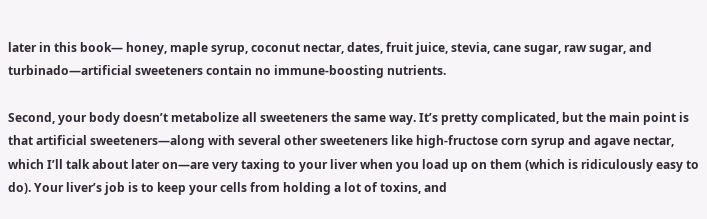later in this book— honey, maple syrup, coconut nectar, dates, fruit juice, stevia, cane sugar, raw sugar, and turbinado—artificial sweeteners contain no immune-boosting nutrients.

Second, your body doesn’t metabolize all sweeteners the same way. It’s pretty complicated, but the main point is that artificial sweeteners—along with several other sweeteners like high-fructose corn syrup and agave nectar, which I’ll talk about later on—are very taxing to your liver when you load up on them (which is ridiculously easy to do). Your liver’s job is to keep your cells from holding a lot of toxins, and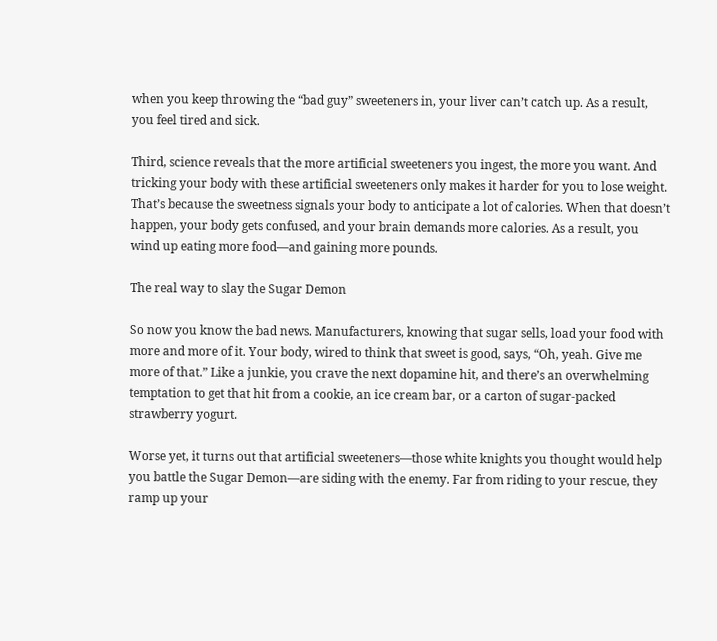when you keep throwing the “bad guy” sweeteners in, your liver can’t catch up. As a result, you feel tired and sick.

Third, science reveals that the more artificial sweeteners you ingest, the more you want. And tricking your body with these artificial sweeteners only makes it harder for you to lose weight. That’s because the sweetness signals your body to anticipate a lot of calories. When that doesn’t happen, your body gets confused, and your brain demands more calories. As a result, you wind up eating more food—and gaining more pounds.

The real way to slay the Sugar Demon

So now you know the bad news. Manufacturers, knowing that sugar sells, load your food with more and more of it. Your body, wired to think that sweet is good, says, “Oh, yeah. Give me more of that.” Like a junkie, you crave the next dopamine hit, and there’s an overwhelming temptation to get that hit from a cookie, an ice cream bar, or a carton of sugar-packed strawberry yogurt.

Worse yet, it turns out that artificial sweeteners—those white knights you thought would help you battle the Sugar Demon—are siding with the enemy. Far from riding to your rescue, they ramp up your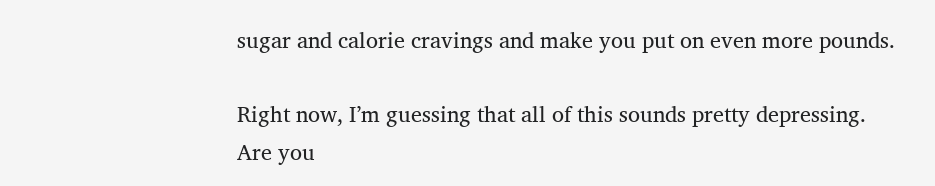sugar and calorie cravings and make you put on even more pounds.

Right now, I’m guessing that all of this sounds pretty depressing. Are you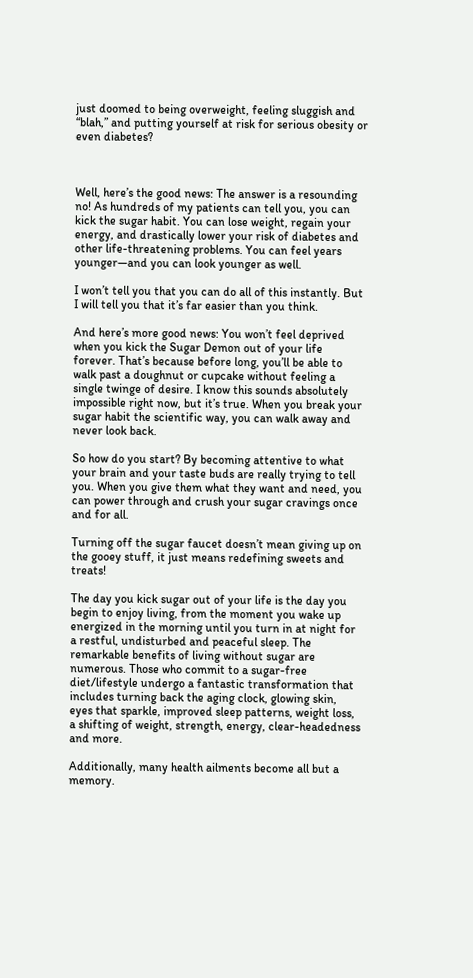just doomed to being overweight, feeling sluggish and “blah,” and putting yourself at risk for serious obesity or even diabetes?



Well, here’s the good news: The answer is a resounding no! As hundreds of my patients can tell you, you can kick the sugar habit. You can lose weight, regain your energy, and drastically lower your risk of diabetes and other life-threatening problems. You can feel years younger—and you can look younger as well.

I won’t tell you that you can do all of this instantly. But I will tell you that it’s far easier than you think.

And here’s more good news: You won’t feel deprived when you kick the Sugar Demon out of your life forever. That’s because before long, you’ll be able to walk past a doughnut or cupcake without feeling a single twinge of desire. I know this sounds absolutely impossible right now, but it’s true. When you break your sugar habit the scientific way, you can walk away and never look back.

So how do you start? By becoming attentive to what your brain and your taste buds are really trying to tell you. When you give them what they want and need, you can power through and crush your sugar cravings once and for all.

Turning off the sugar faucet doesn’t mean giving up on the gooey stuff, it just means redefining sweets and treats!

The day you kick sugar out of your life is the day you begin to enjoy living, from the moment you wake up energized in the morning until you turn in at night for a restful, undisturbed and peaceful sleep. The remarkable benefits of living without sugar are numerous. Those who commit to a sugar-free diet/lifestyle undergo a fantastic transformation that includes turning back the aging clock, glowing skin, eyes that sparkle, improved sleep patterns, weight loss, a shifting of weight, strength, energy, clear-headedness and more.

Additionally, many health ailments become all but a memory.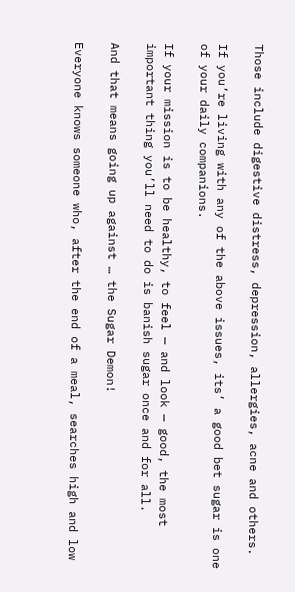Those include digestive distress, depression, allergies, acne and others.

If you’re living with any of the above issues, its’ a good bet sugar is one of your daily companions.

If your mission is to be healthy, to feel — and look — good, the most important thing you’ll need to do is banish sugar once and for all.

And that means going up against … the Sugar Demon!

Everyone knows someone who, after the end of a meal, searches high and low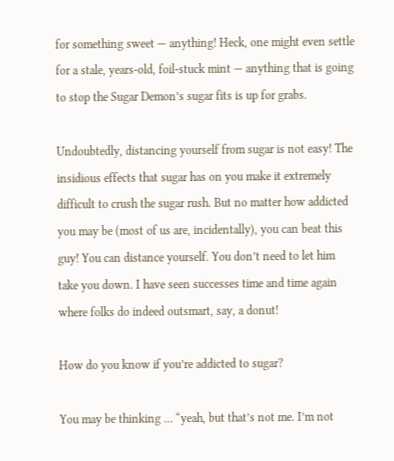for something sweet — anything! Heck, one might even settle for a stale, years-old, foil-stuck mint — anything that is going to stop the Sugar Demon’s sugar fits is up for grabs.

Undoubtedly, distancing yourself from sugar is not easy! The insidious effects that sugar has on you make it extremely difficult to crush the sugar rush. But no matter how addicted you may be (most of us are, incidentally), you can beat this guy! You can distance yourself. You don’t need to let him take you down. I have seen successes time and time again where folks do indeed outsmart, say, a donut!

How do you know if you’re addicted to sugar?

You may be thinking … “yeah, but that’s not me. I’m not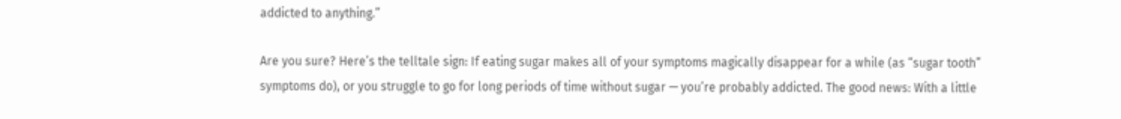addicted to anything.”

Are you sure? Here’s the telltale sign: If eating sugar makes all of your symptoms magically disappear for a while (as “sugar tooth” symptoms do), or you struggle to go for long periods of time without sugar — you’re probably addicted. The good news: With a little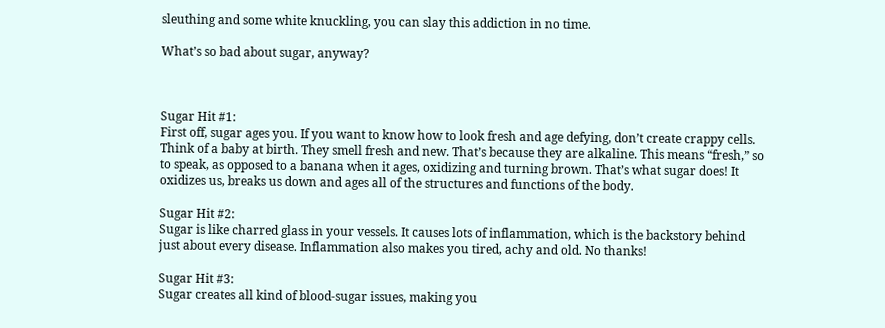sleuthing and some white knuckling, you can slay this addiction in no time.

What’s so bad about sugar, anyway?



Sugar Hit #1:
First off, sugar ages you. If you want to know how to look fresh and age defying, don’t create crappy cells. Think of a baby at birth. They smell fresh and new. That’s because they are alkaline. This means “fresh,” so to speak, as opposed to a banana when it ages, oxidizing and turning brown. That’s what sugar does! It oxidizes us, breaks us down and ages all of the structures and functions of the body.

Sugar Hit #2:
Sugar is like charred glass in your vessels. It causes lots of inflammation, which is the backstory behind just about every disease. Inflammation also makes you tired, achy and old. No thanks!

Sugar Hit #3:
Sugar creates all kind of blood-sugar issues, making you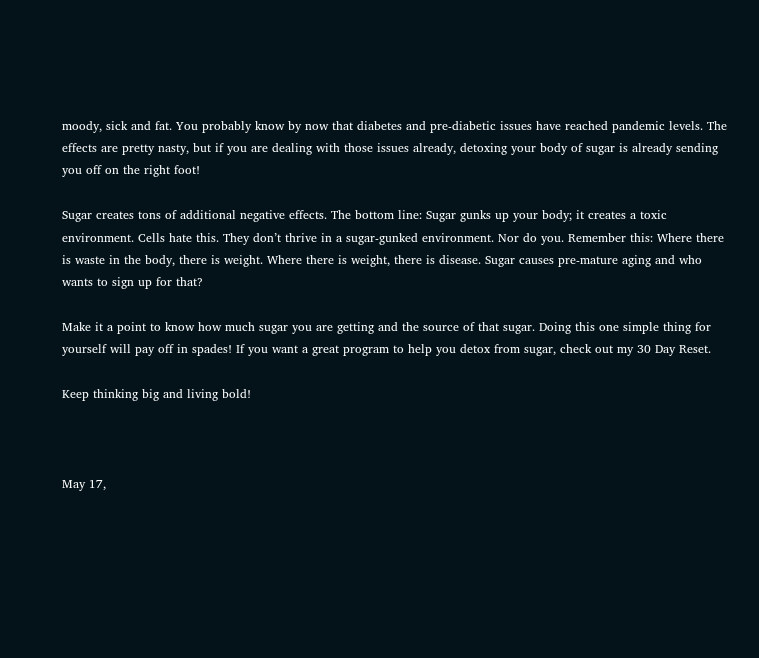moody, sick and fat. You probably know by now that diabetes and pre-diabetic issues have reached pandemic levels. The effects are pretty nasty, but if you are dealing with those issues already, detoxing your body of sugar is already sending you off on the right foot!

Sugar creates tons of additional negative effects. The bottom line: Sugar gunks up your body; it creates a toxic environment. Cells hate this. They don’t thrive in a sugar-gunked environment. Nor do you. Remember this: Where there is waste in the body, there is weight. Where there is weight, there is disease. Sugar causes pre-mature aging and who wants to sign up for that?

Make it a point to know how much sugar you are getting and the source of that sugar. Doing this one simple thing for yourself will pay off in spades! If you want a great program to help you detox from sugar, check out my 30 Day Reset.

Keep thinking big and living bold!



May 17,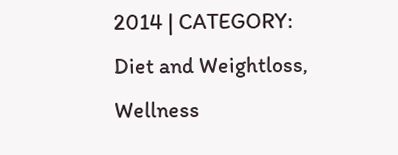2014 | CATEGORY: Diet and Weightloss, Wellness